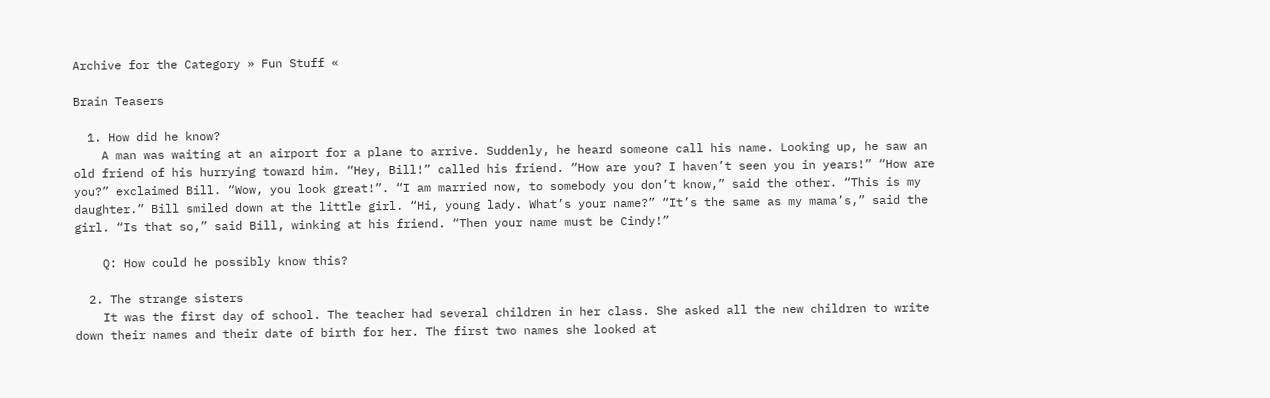Archive for the Category » Fun Stuff «

Brain Teasers

  1. How did he know?
    A man was waiting at an airport for a plane to arrive. Suddenly, he heard someone call his name. Looking up, he saw an old friend of his hurrying toward him. “Hey, Bill!” called his friend. “How are you? I haven’t seen you in years!” “How are you?” exclaimed Bill. “Wow, you look great!”. “I am married now, to somebody you don’t know,” said the other. “This is my daughter.” Bill smiled down at the little girl. “Hi, young lady. What’s your name?” “It’s the same as my mama’s,” said the girl. “Is that so,” said Bill, winking at his friend. “Then your name must be Cindy!”

    Q: How could he possibly know this?

  2. The strange sisters
    It was the first day of school. The teacher had several children in her class. She asked all the new children to write down their names and their date of birth for her. The first two names she looked at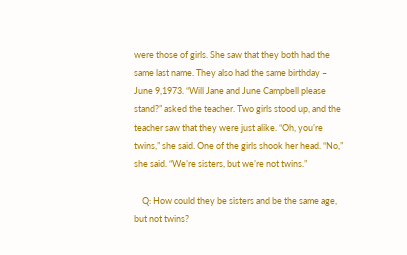were those of girls. She saw that they both had the same last name. They also had the same birthday – June 9,1973. “Will Jane and June Campbell please stand?” asked the teacher. Two girls stood up, and the teacher saw that they were just alike. “Oh, you’re twins,” she said. One of the girls shook her head. “No,” she said. “We’re sisters, but we’re not twins.”

    Q: How could they be sisters and be the same age, but not twins?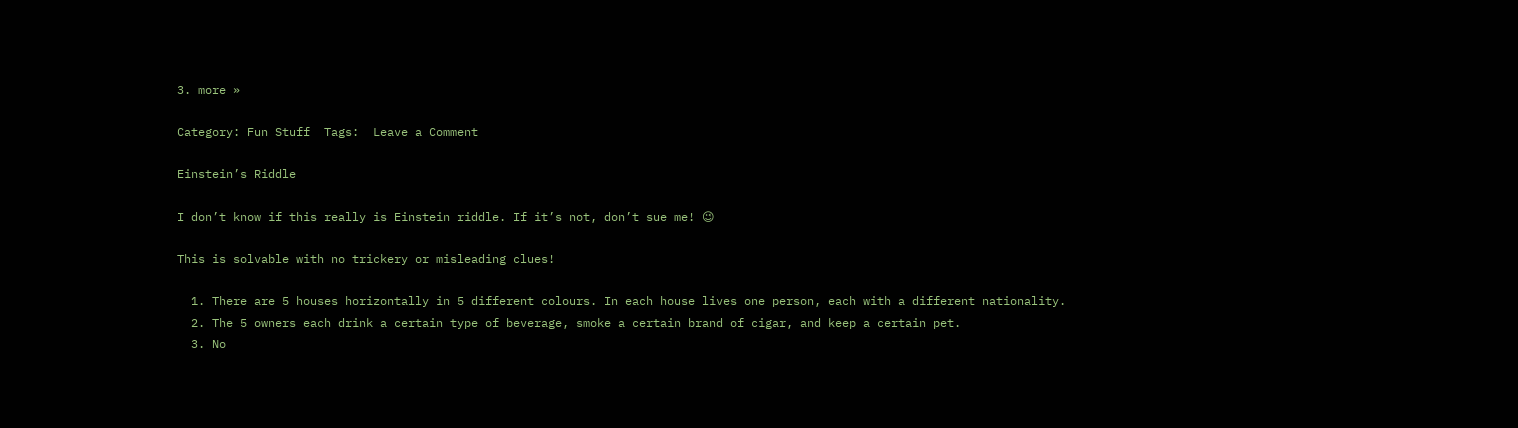3. more »

Category: Fun Stuff  Tags:  Leave a Comment

Einstein’s Riddle

I don’t know if this really is Einstein riddle. If it’s not, don’t sue me! 😉

This is solvable with no trickery or misleading clues!

  1. There are 5 houses horizontally in 5 different colours. In each house lives one person, each with a different nationality.
  2. The 5 owners each drink a certain type of beverage, smoke a certain brand of cigar, and keep a certain pet.
  3. No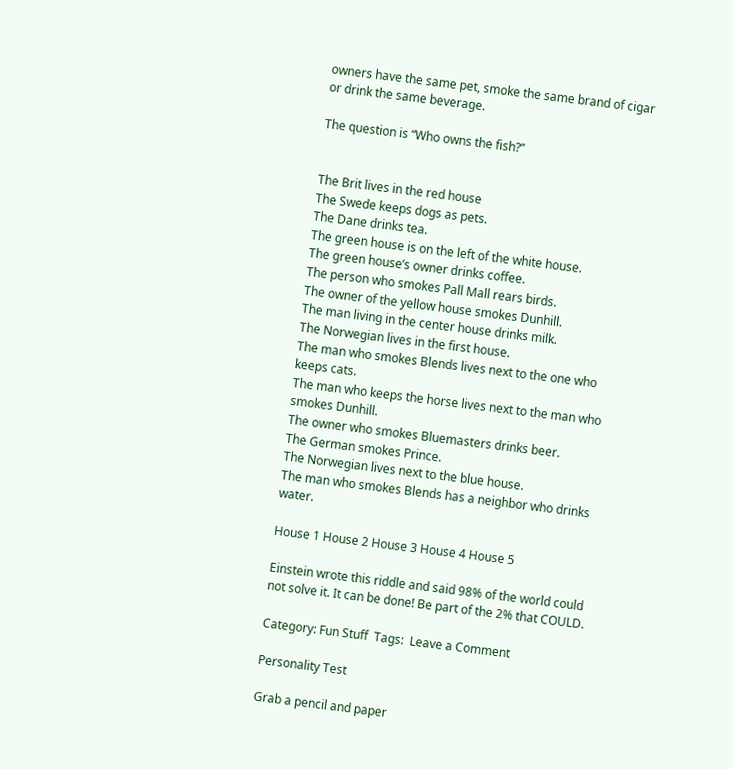owners have the same pet, smoke the same brand of cigar or drink the same beverage.

The question is “Who owns the fish?”


The Brit lives in the red house
The Swede keeps dogs as pets.
The Dane drinks tea.
The green house is on the left of the white house.
The green house’s owner drinks coffee.
The person who smokes Pall Mall rears birds.
The owner of the yellow house smokes Dunhill.
The man living in the center house drinks milk.
The Norwegian lives in the first house.
The man who smokes Blends lives next to the one who keeps cats.
The man who keeps the horse lives next to the man who smokes Dunhill.
The owner who smokes Bluemasters drinks beer.
The German smokes Prince.
The Norwegian lives next to the blue house.
The man who smokes Blends has a neighbor who drinks water.

House 1 House 2 House 3 House 4 House 5

Einstein wrote this riddle and said 98% of the world could not solve it. It can be done! Be part of the 2% that COULD.

Category: Fun Stuff  Tags:  Leave a Comment

Personality Test

Grab a pencil and paper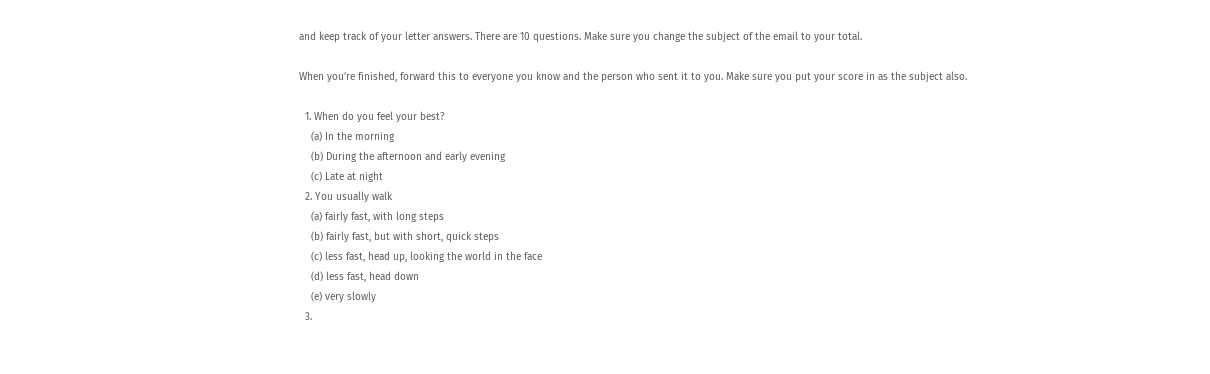and keep track of your letter answers. There are 10 questions. Make sure you change the subject of the email to your total.

When you’re finished, forward this to everyone you know and the person who sent it to you. Make sure you put your score in as the subject also.

  1. When do you feel your best?
    (a) In the morning
    (b) During the afternoon and early evening
    (c) Late at night
  2. You usually walk
    (a) fairly fast, with long steps
    (b) fairly fast, but with short, quick steps
    (c) less fast, head up, looking the world in the face
    (d) less fast, head down
    (e) very slowly
  3.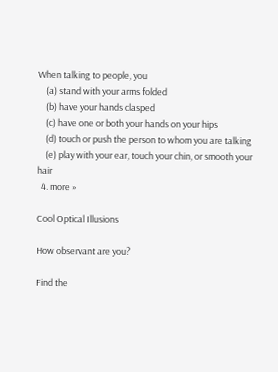When talking to people, you
    (a) stand with your arms folded
    (b) have your hands clasped
    (c) have one or both your hands on your hips
    (d) touch or push the person to whom you are talking
    (e) play with your ear, touch your chin, or smooth your hair
  4. more »

Cool Optical Illusions

How observant are you?

Find the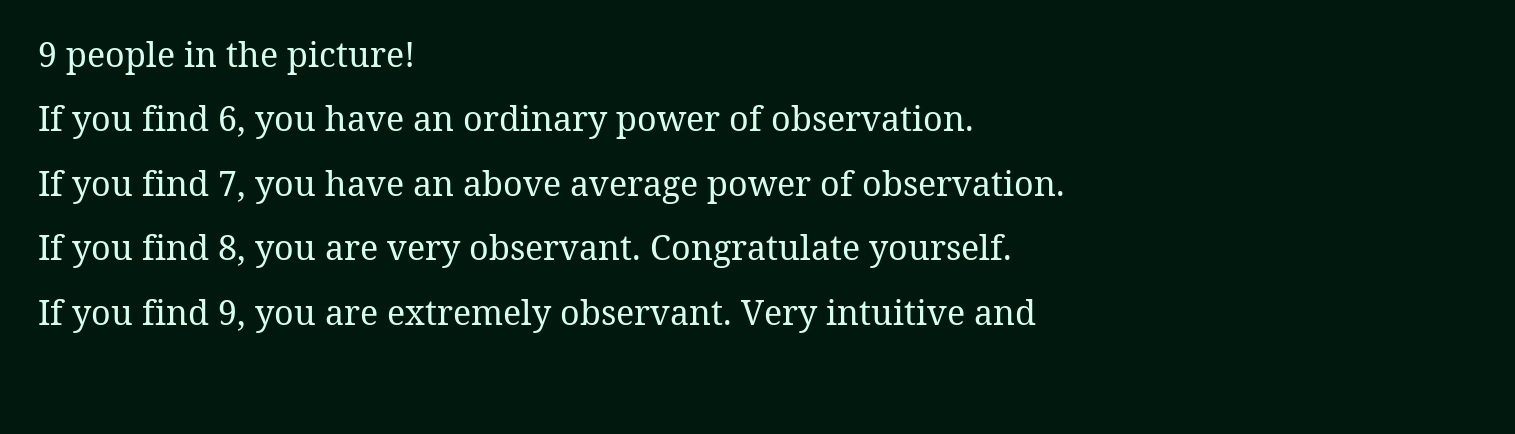9 people in the picture!
If you find 6, you have an ordinary power of observation.
If you find 7, you have an above average power of observation.
If you find 8, you are very observant. Congratulate yourself.
If you find 9, you are extremely observant. Very intuitive and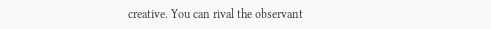creative. You can rival the observant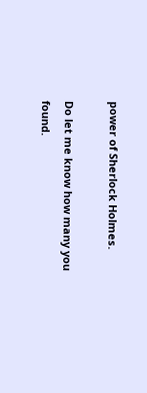power of Sherlock Holmes.

Do let me know how many you found.